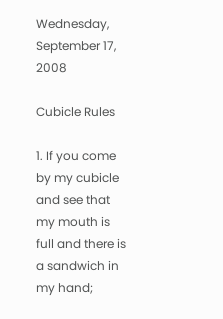Wednesday, September 17, 2008

Cubicle Rules

1. If you come by my cubicle and see that my mouth is full and there is a sandwich in my hand;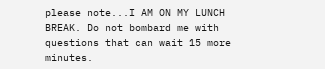please note...I AM ON MY LUNCH BREAK. Do not bombard me with questions that can wait 15 more minutes.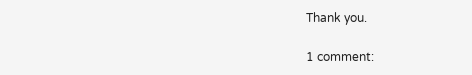Thank you.

1 comment: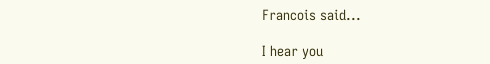Francois said...

I hear you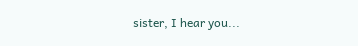sister, I hear you...